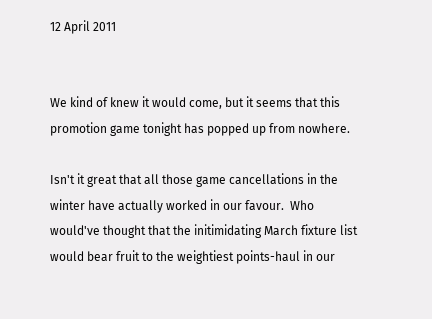12 April 2011


We kind of knew it would come, but it seems that this promotion game tonight has popped up from nowhere.

Isn't it great that all those game cancellations in the winter have actually worked in our favour.  Who would've thought that the initimidating March fixture list would bear fruit to the weightiest points-haul in our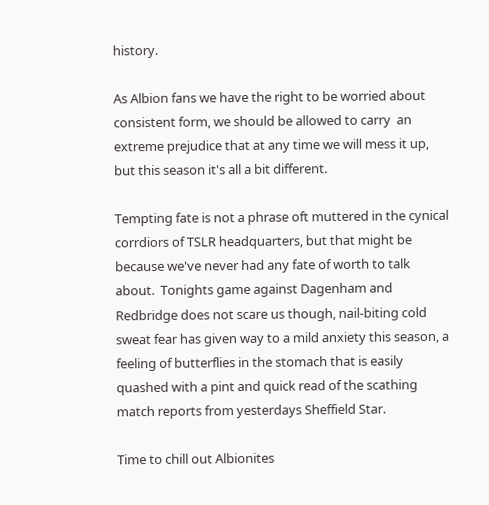history.

As Albion fans we have the right to be worried about consistent form, we should be allowed to carry  an extreme prejudice that at any time we will mess it up, but this season it's all a bit different.

Tempting fate is not a phrase oft muttered in the cynical corrdiors of TSLR headquarters, but that might be because we've never had any fate of worth to talk about.  Tonights game against Dagenham and Redbridge does not scare us though, nail-biting cold sweat fear has given way to a mild anxiety this season, a feeling of butterflies in the stomach that is easily quashed with a pint and quick read of the scathing match reports from yesterdays Sheffield Star.

Time to chill out Albionites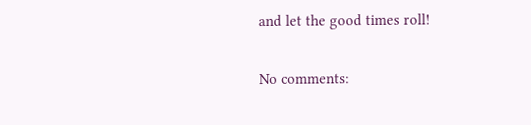and let the good times roll!

No comments: